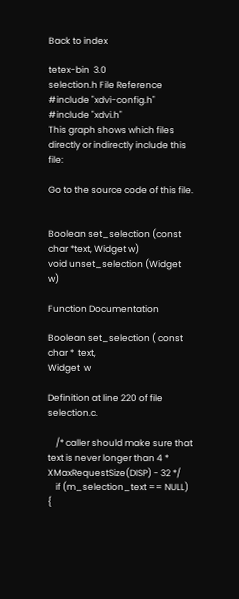Back to index

tetex-bin  3.0
selection.h File Reference
#include "xdvi-config.h"
#include "xdvi.h"
This graph shows which files directly or indirectly include this file:

Go to the source code of this file.


Boolean set_selection (const char *text, Widget w)
void unset_selection (Widget w)

Function Documentation

Boolean set_selection ( const char *  text,
Widget  w

Definition at line 220 of file selection.c.

    /* caller should make sure that text is never longer than 4 * XMaxRequestSize(DISP) - 32 */
    if (m_selection_text == NULL) {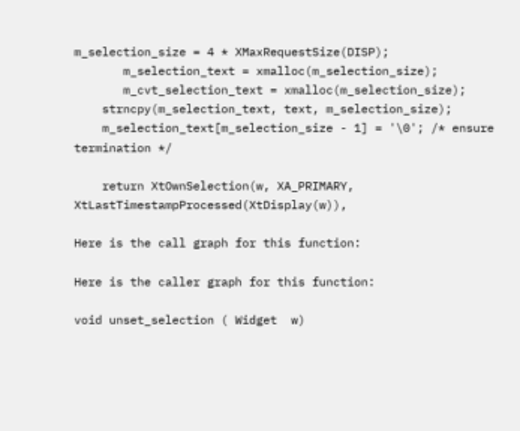m_selection_size = 4 * XMaxRequestSize(DISP);
       m_selection_text = xmalloc(m_selection_size);
       m_cvt_selection_text = xmalloc(m_selection_size);
    strncpy(m_selection_text, text, m_selection_size);
    m_selection_text[m_selection_size - 1] = '\0'; /* ensure termination */

    return XtOwnSelection(w, XA_PRIMARY, XtLastTimestampProcessed(XtDisplay(w)),

Here is the call graph for this function:

Here is the caller graph for this function:

void unset_selection ( Widget  w)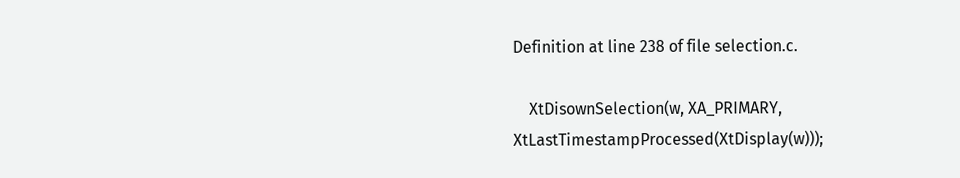Definition at line 238 of file selection.c.

    XtDisownSelection(w, XA_PRIMARY, XtLastTimestampProcessed(XtDisplay(w)));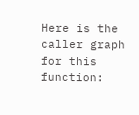Here is the caller graph for this function: